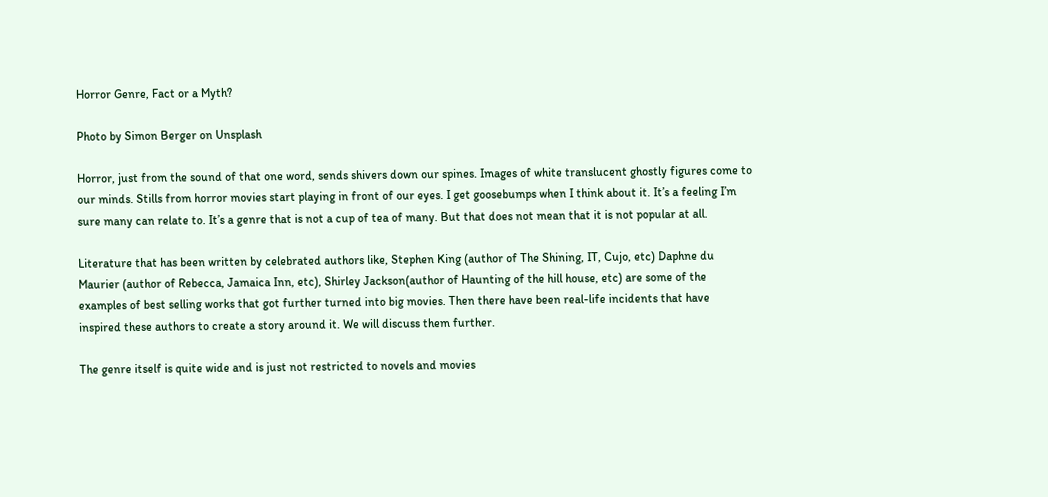Horror Genre, Fact or a Myth?

Photo by Simon Berger on Unsplash

Horror, just from the sound of that one word, sends shivers down our spines. Images of white translucent ghostly figures come to our minds. Stills from horror movies start playing in front of our eyes. I get goosebumps when I think about it. It’s a feeling I’m sure many can relate to. It’s a genre that is not a cup of tea of many. But that does not mean that it is not popular at all.

Literature that has been written by celebrated authors like, Stephen King (author of The Shining, IT, Cujo, etc) Daphne du Maurier (author of Rebecca, Jamaica Inn, etc), Shirley Jackson(author of Haunting of the hill house, etc) are some of the examples of best selling works that got further turned into big movies. Then there have been real-life incidents that have inspired these authors to create a story around it. We will discuss them further.

The genre itself is quite wide and is just not restricted to novels and movies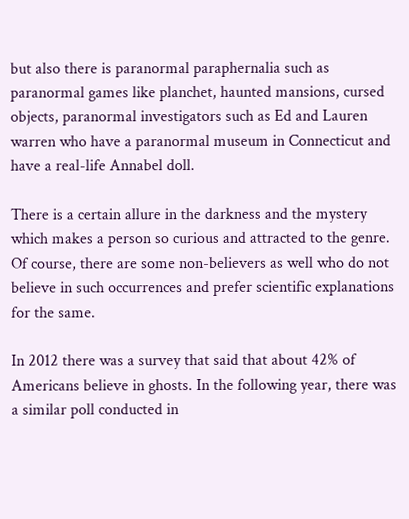but also there is paranormal paraphernalia such as paranormal games like planchet, haunted mansions, cursed objects, paranormal investigators such as Ed and Lauren warren who have a paranormal museum in Connecticut and have a real-life Annabel doll.

There is a certain allure in the darkness and the mystery which makes a person so curious and attracted to the genre. Of course, there are some non-believers as well who do not believe in such occurrences and prefer scientific explanations for the same.

In 2012 there was a survey that said that about 42% of Americans believe in ghosts. In the following year, there was a similar poll conducted in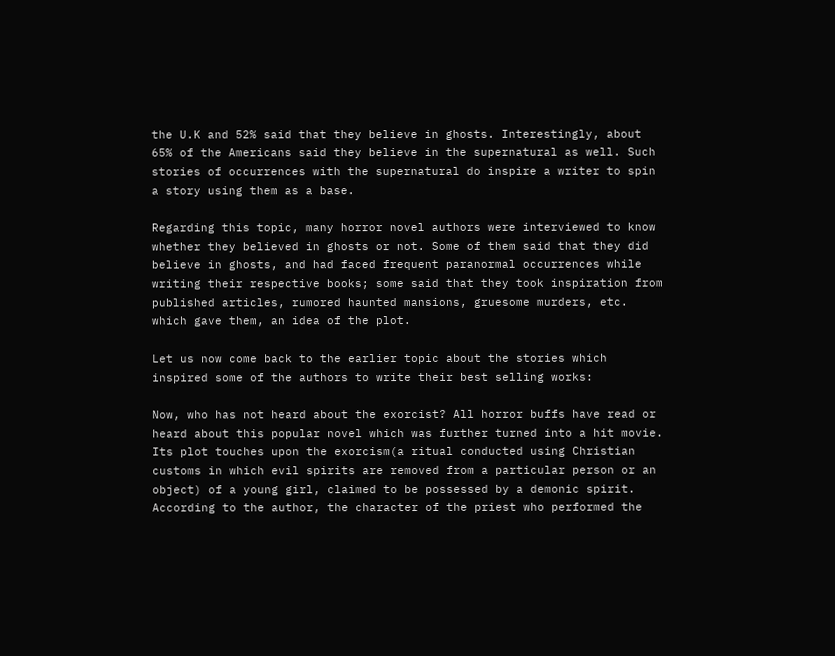the U.K and 52% said that they believe in ghosts. Interestingly, about 65% of the Americans said they believe in the supernatural as well. Such stories of occurrences with the supernatural do inspire a writer to spin a story using them as a base.

Regarding this topic, many horror novel authors were interviewed to know whether they believed in ghosts or not. Some of them said that they did believe in ghosts, and had faced frequent paranormal occurrences while writing their respective books; some said that they took inspiration from published articles, rumored haunted mansions, gruesome murders, etc. which gave them, an idea of the plot.

Let us now come back to the earlier topic about the stories which inspired some of the authors to write their best selling works:

Now, who has not heard about the exorcist? All horror buffs have read or heard about this popular novel which was further turned into a hit movie. Its plot touches upon the exorcism(a ritual conducted using Christian customs in which evil spirits are removed from a particular person or an object) of a young girl, claimed to be possessed by a demonic spirit. According to the author, the character of the priest who performed the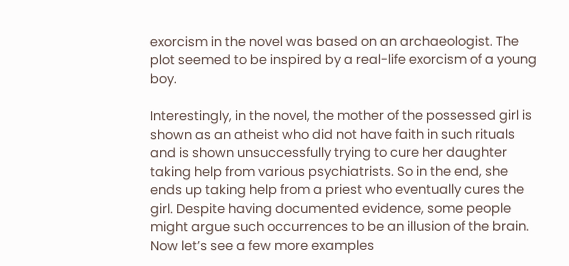exorcism in the novel was based on an archaeologist. The plot seemed to be inspired by a real-life exorcism of a young boy.

Interestingly, in the novel, the mother of the possessed girl is shown as an atheist who did not have faith in such rituals and is shown unsuccessfully trying to cure her daughter taking help from various psychiatrists. So in the end, she ends up taking help from a priest who eventually cures the girl. Despite having documented evidence, some people might argue such occurrences to be an illusion of the brain. Now let’s see a few more examples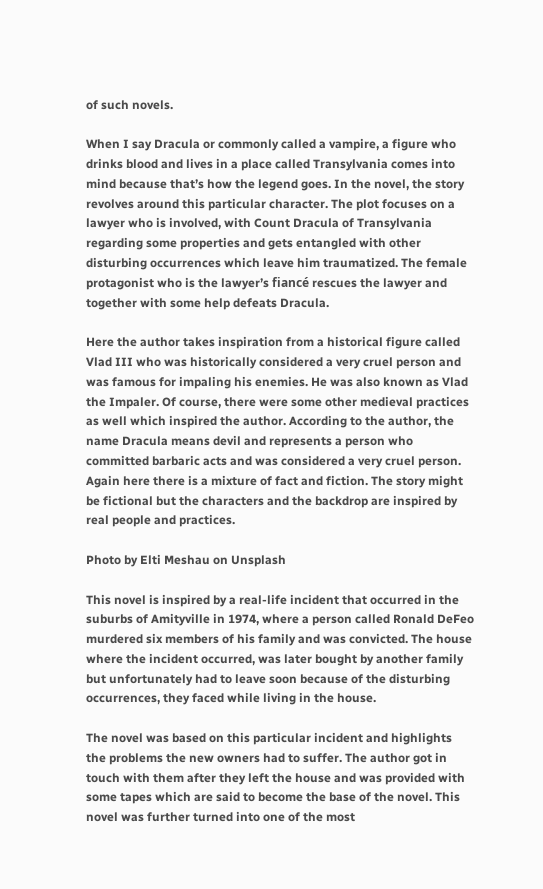of such novels.

When I say Dracula or commonly called a vampire, a figure who drinks blood and lives in a place called Transylvania comes into mind because that’s how the legend goes. In the novel, the story revolves around this particular character. The plot focuses on a lawyer who is involved, with Count Dracula of Transylvania regarding some properties and gets entangled with other disturbing occurrences which leave him traumatized. The female protagonist who is the lawyer’s fiancé rescues the lawyer and together with some help defeats Dracula.

Here the author takes inspiration from a historical figure called Vlad III who was historically considered a very cruel person and was famous for impaling his enemies. He was also known as Vlad the Impaler. Of course, there were some other medieval practices as well which inspired the author. According to the author, the name Dracula means devil and represents a person who committed barbaric acts and was considered a very cruel person. Again here there is a mixture of fact and fiction. The story might be fictional but the characters and the backdrop are inspired by real people and practices.

Photo by Elti Meshau on Unsplash

This novel is inspired by a real-life incident that occurred in the suburbs of Amityville in 1974, where a person called Ronald DeFeo murdered six members of his family and was convicted. The house where the incident occurred, was later bought by another family but unfortunately had to leave soon because of the disturbing occurrences, they faced while living in the house.

The novel was based on this particular incident and highlights the problems the new owners had to suffer. The author got in touch with them after they left the house and was provided with some tapes which are said to become the base of the novel. This novel was further turned into one of the most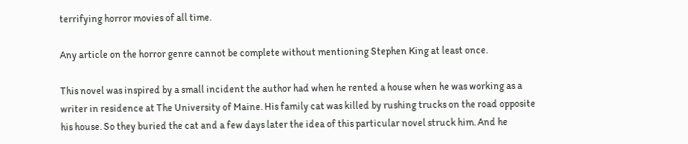terrifying horror movies of all time.

Any article on the horror genre cannot be complete without mentioning Stephen King at least once.

This novel was inspired by a small incident the author had when he rented a house when he was working as a writer in residence at The University of Maine. His family cat was killed by rushing trucks on the road opposite his house. So they buried the cat and a few days later the idea of this particular novel struck him. And he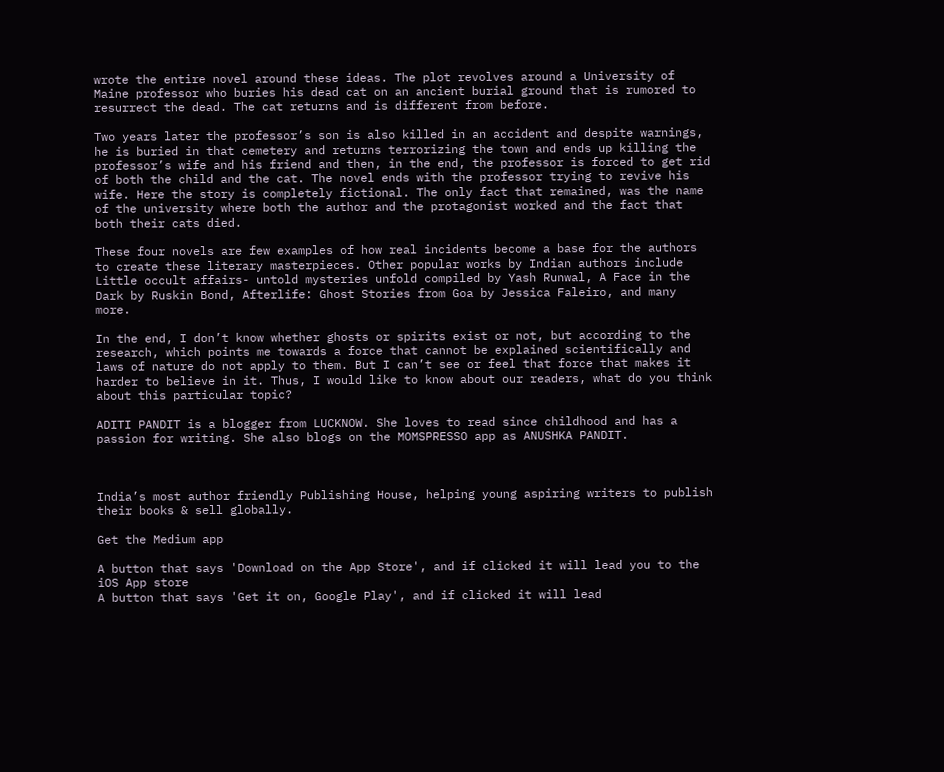wrote the entire novel around these ideas. The plot revolves around a University of Maine professor who buries his dead cat on an ancient burial ground that is rumored to resurrect the dead. The cat returns and is different from before.

Two years later the professor’s son is also killed in an accident and despite warnings, he is buried in that cemetery and returns terrorizing the town and ends up killing the professor’s wife and his friend and then, in the end, the professor is forced to get rid of both the child and the cat. The novel ends with the professor trying to revive his wife. Here the story is completely fictional. The only fact that remained, was the name of the university where both the author and the protagonist worked and the fact that both their cats died.

These four novels are few examples of how real incidents become a base for the authors to create these literary masterpieces. Other popular works by Indian authors include Little occult affairs- untold mysteries unfold compiled by Yash Runwal, A Face in the Dark by Ruskin Bond, Afterlife: Ghost Stories from Goa by Jessica Faleiro, and many more.

In the end, I don’t know whether ghosts or spirits exist or not, but according to the research, which points me towards a force that cannot be explained scientifically and laws of nature do not apply to them. But I can’t see or feel that force that makes it harder to believe in it. Thus, I would like to know about our readers, what do you think about this particular topic?

ADITI PANDIT is a blogger from LUCKNOW. She loves to read since childhood and has a passion for writing. She also blogs on the MOMSPRESSO app as ANUSHKA PANDIT.



India’s most author friendly Publishing House, helping young aspiring writers to publish their books & sell globally.

Get the Medium app

A button that says 'Download on the App Store', and if clicked it will lead you to the iOS App store
A button that says 'Get it on, Google Play', and if clicked it will lead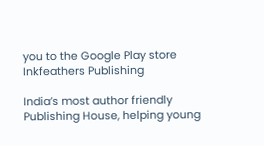you to the Google Play store
Inkfeathers Publishing

India’s most author friendly Publishing House, helping young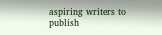aspiring writers to publish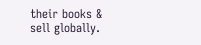their books & sell globally.